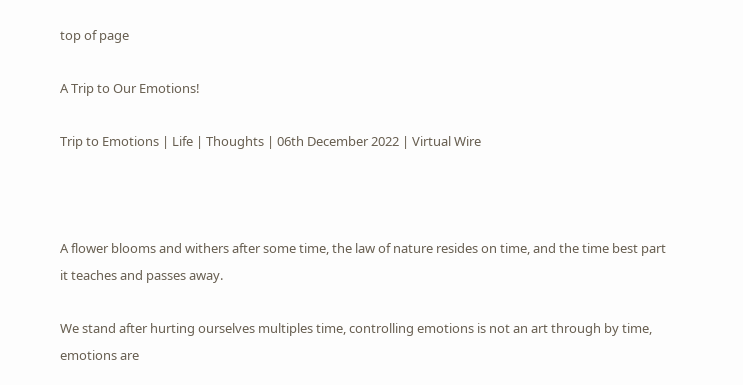top of page

A Trip to Our Emotions!

Trip to Emotions | Life | Thoughts | 06th December 2022 | Virtual Wire



A flower blooms and withers after some time, the law of nature resides on time, and the time best part it teaches and passes away.

We stand after hurting ourselves multiples time, controlling emotions is not an art through by time, emotions are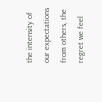the intensity of our expectations from others, the regret we feel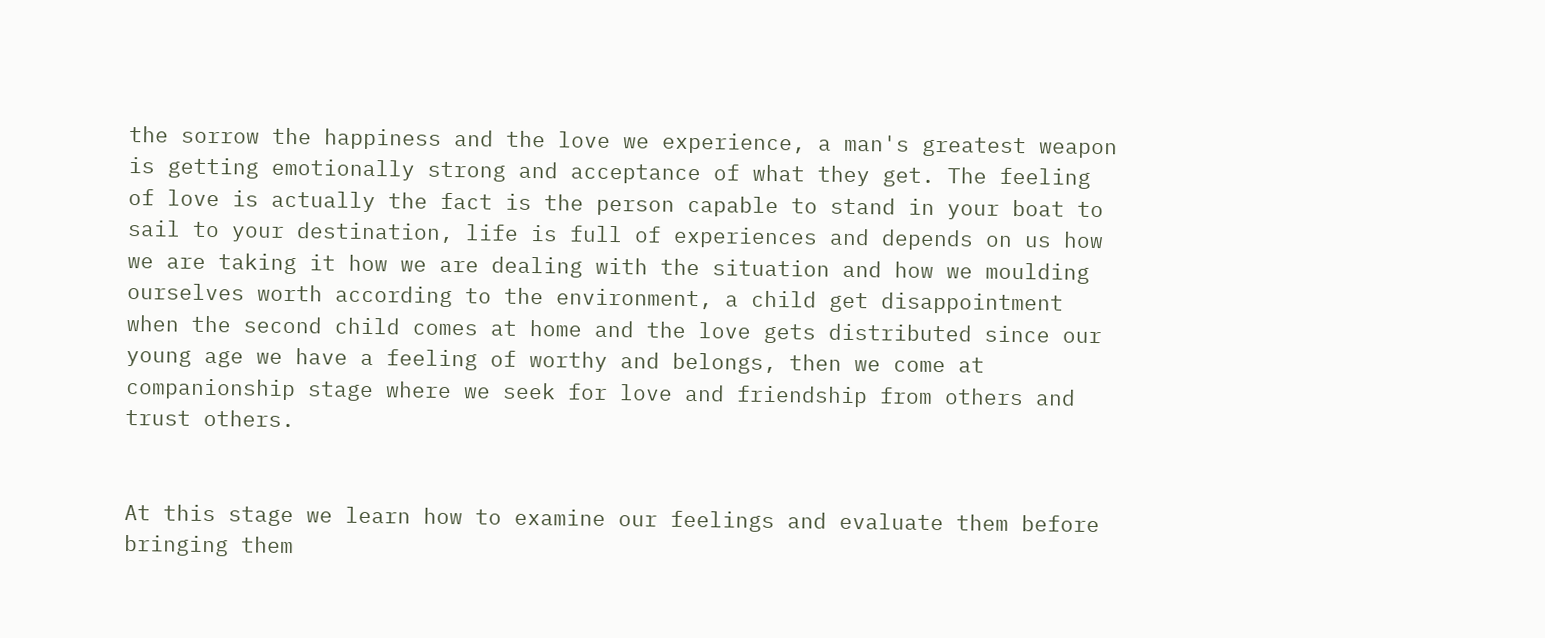the sorrow the happiness and the love we experience, a man's greatest weapon is getting emotionally strong and acceptance of what they get. The feeling of love is actually the fact is the person capable to stand in your boat to sail to your destination, life is full of experiences and depends on us how we are taking it how we are dealing with the situation and how we moulding ourselves worth according to the environment, a child get disappointment when the second child comes at home and the love gets distributed since our young age we have a feeling of worthy and belongs, then we come at companionship stage where we seek for love and friendship from others and trust others.


At this stage we learn how to examine our feelings and evaluate them before bringing them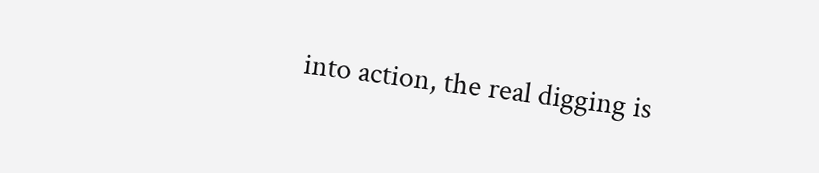into action, the real digging is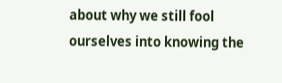about why we still fool ourselves into knowing the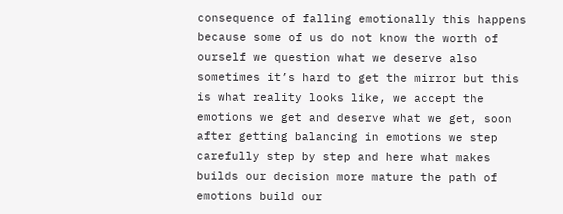consequence of falling emotionally this happens because some of us do not know the worth of ourself we question what we deserve also sometimes it’s hard to get the mirror but this is what reality looks like, we accept the emotions we get and deserve what we get, soon after getting balancing in emotions we step carefully step by step and here what makes builds our decision more mature the path of emotions build our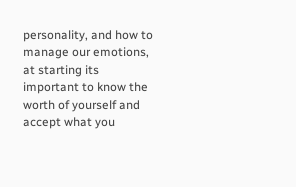personality, and how to manage our emotions, at starting its important to know the worth of yourself and accept what you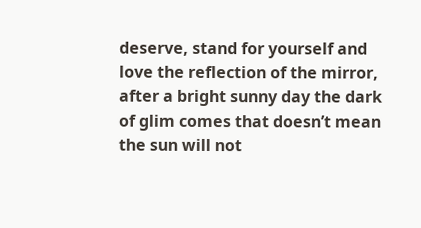deserve, stand for yourself and love the reflection of the mirror, after a bright sunny day the dark of glim comes that doesn’t mean the sun will not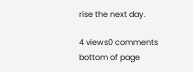rise the next day.

4 views0 comments
bottom of page